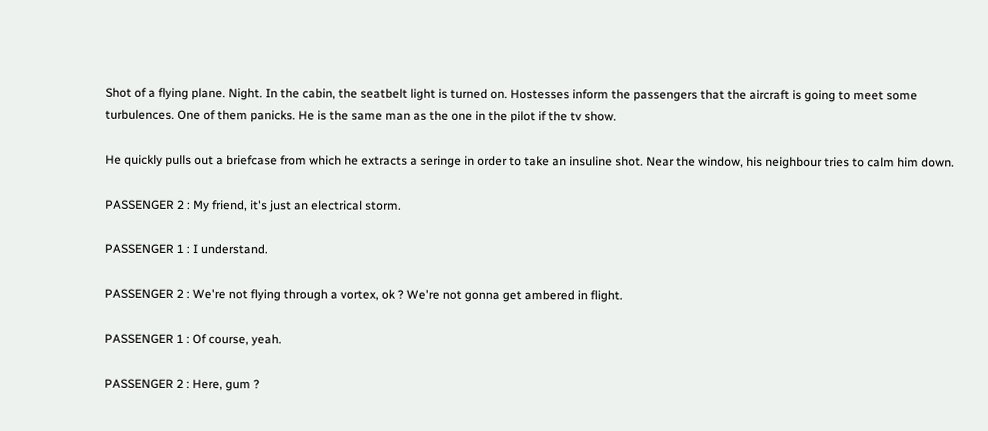Shot of a flying plane. Night. In the cabin, the seatbelt light is turned on. Hostesses inform the passengers that the aircraft is going to meet some turbulences. One of them panicks. He is the same man as the one in the pilot if the tv show.

He quickly pulls out a briefcase from which he extracts a seringe in order to take an insuline shot. Near the window, his neighbour tries to calm him down.

PASSENGER 2 : My friend, it's just an electrical storm.

PASSENGER 1 : I understand.

PASSENGER 2 : We're not flying through a vortex, ok ? We're not gonna get ambered in flight.

PASSENGER 1 : Of course, yeah.

PASSENGER 2 : Here, gum ?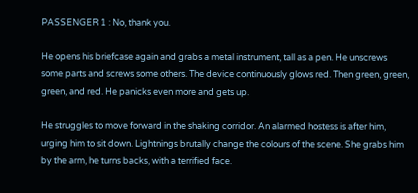PASSENGER 1 : No, thank you.

He opens his briefcase again and grabs a metal instrument, tall as a pen. He unscrews some parts and screws some others. The device continuously glows red. Then green, green, green, and red. He panicks even more and gets up.

He struggles to move forward in the shaking corridor. An alarmed hostess is after him, urging him to sit down. Lightnings brutally change the colours of the scene. She grabs him by the arm, he turns backs, with a terrified face.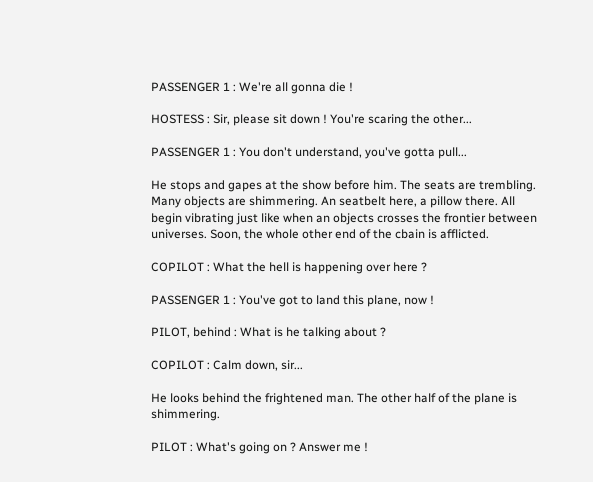PASSENGER 1 : We're all gonna die !

HOSTESS : Sir, please sit down ! You're scaring the other...

PASSENGER 1 : You don't understand, you've gotta pull...

He stops and gapes at the show before him. The seats are trembling. Many objects are shimmering. An seatbelt here, a pillow there. All begin vibrating just like when an objects crosses the frontier between universes. Soon, the whole other end of the cbain is afflicted.

COPILOT : What the hell is happening over here ?

PASSENGER 1 : You've got to land this plane, now !

PILOT, behind : What is he talking about ?

COPILOT : Calm down, sir...

He looks behind the frightened man. The other half of the plane is shimmering.

PILOT : What's going on ? Answer me !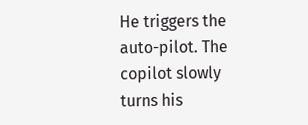He triggers the auto-pilot. The copilot slowly turns his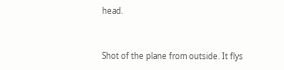head.


Shot of the plane from outside. It flys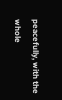peacefully, with the whole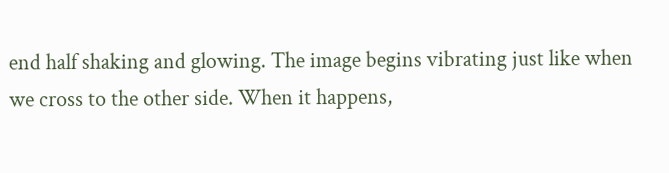end half shaking and glowing. The image begins vibrating just like when we cross to the other side. When it happens,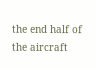the end half of the aircraft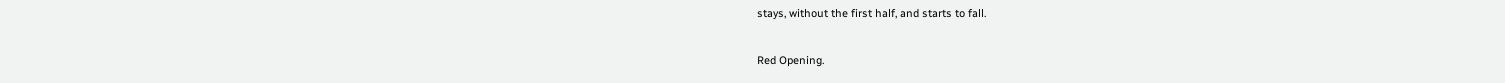stays, without the first half, and starts to fall.

Red Opening.